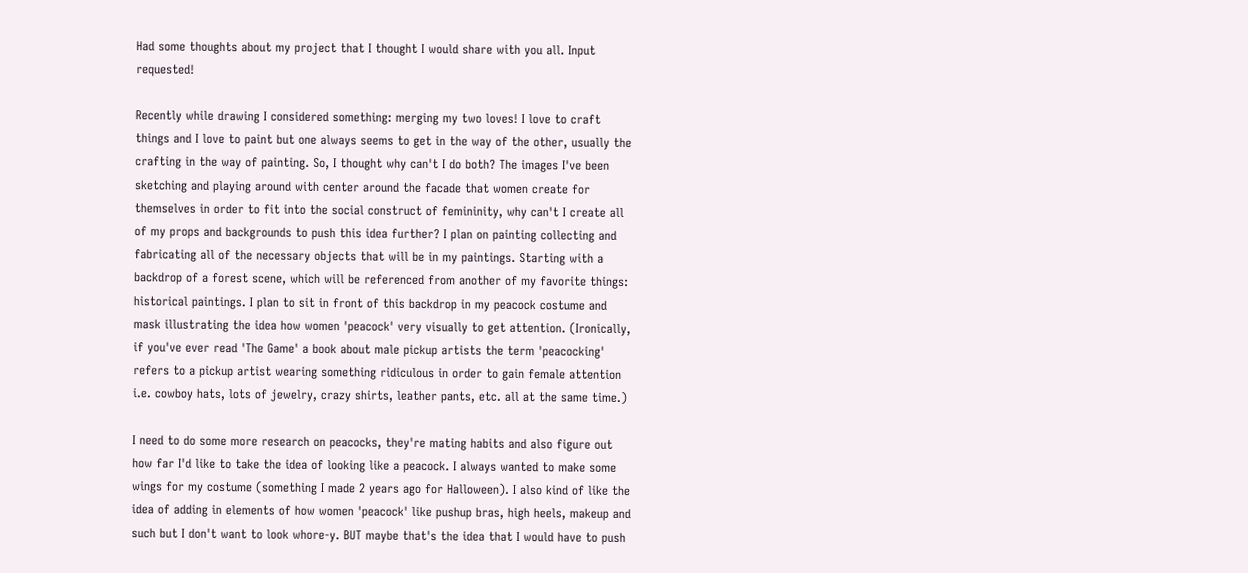Had some thoughts about my project that I thought I would share with you all. Input requested!

Recently while drawing I considered something: merging my two loves! I love to craft things and I love to paint but one always seems to get in the way of the other, usually the crafting in the way of painting. So, I thought why can't I do both? The images I've been sketching and playing around with center around the facade that women create for themselves in order to fit into the social construct of femininity, why can't I create all of my props and backgrounds to push this idea further? I plan on painting collecting and fabricating all of the necessary objects that will be in my paintings. Starting with a backdrop of a forest scene, which will be referenced from another of my favorite things: historical paintings. I plan to sit in front of this backdrop in my peacock costume and mask illustrating the idea how women 'peacock' very visually to get attention. (Ironically, if you've ever read 'The Game' a book about male pickup artists the term 'peacocking' refers to a pickup artist wearing something ridiculous in order to gain female attention i.e. cowboy hats, lots of jewelry, crazy shirts, leather pants, etc. all at the same time.)

I need to do some more research on peacocks, they're mating habits and also figure out how far I'd like to take the idea of looking like a peacock. I always wanted to make some wings for my costume (something I made 2 years ago for Halloween). I also kind of like the idea of adding in elements of how women 'peacock' like pushup bras, high heels, makeup and such but I don't want to look whore-y. BUT maybe that's the idea that I would have to push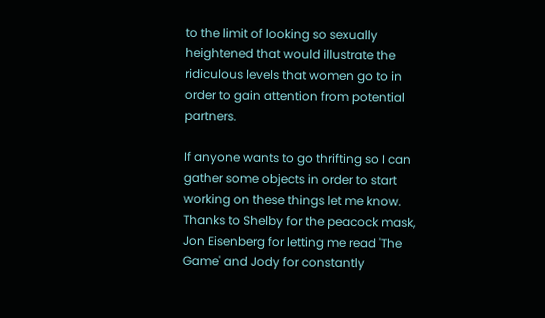to the limit of looking so sexually heightened that would illustrate the ridiculous levels that women go to in order to gain attention from potential partners.

If anyone wants to go thrifting so I can gather some objects in order to start working on these things let me know. Thanks to Shelby for the peacock mask, Jon Eisenberg for letting me read 'The Game' and Jody for constantly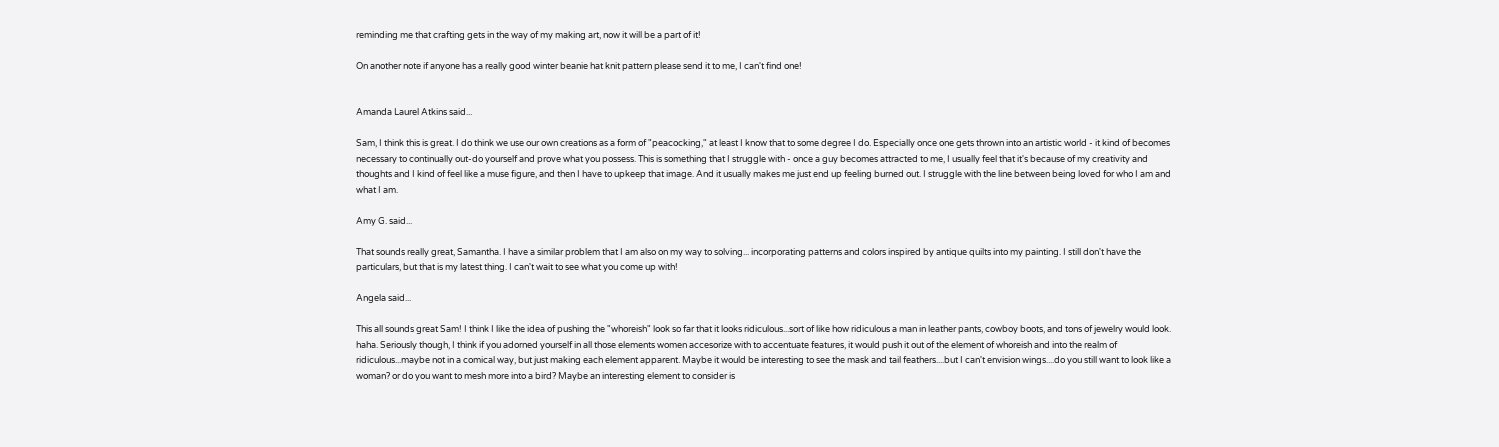reminding me that crafting gets in the way of my making art, now it will be a part of it!

On another note if anyone has a really good winter beanie hat knit pattern please send it to me, I can't find one!


Amanda Laurel Atkins said...

Sam, I think this is great. I do think we use our own creations as a form of "peacocking," at least I know that to some degree I do. Especially once one gets thrown into an artistic world - it kind of becomes necessary to continually out-do yourself and prove what you possess. This is something that I struggle with - once a guy becomes attracted to me, I usually feel that it's because of my creativity and thoughts and I kind of feel like a muse figure, and then I have to upkeep that image. And it usually makes me just end up feeling burned out. I struggle with the line between being loved for who I am and what I am.

Amy G. said...

That sounds really great, Samantha. I have a similar problem that I am also on my way to solving... incorporating patterns and colors inspired by antique quilts into my painting. I still don't have the particulars, but that is my latest thing. I can't wait to see what you come up with!

Angela said...

This all sounds great Sam! I think I like the idea of pushing the "whoreish" look so far that it looks ridiculous...sort of like how ridiculous a man in leather pants, cowboy boots, and tons of jewelry would look. haha. Seriously though, I think if you adorned yourself in all those elements women accesorize with to accentuate features, it would push it out of the element of whoreish and into the realm of ridiculous...maybe not in a comical way, but just making each element apparent. Maybe it would be interesting to see the mask and tail feathers....but I can't envision wings....do you still want to look like a woman? or do you want to mesh more into a bird? Maybe an interesting element to consider is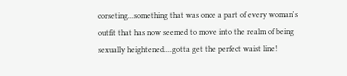corseting...something that was once a part of every woman's outfit that has now seemed to move into the realm of being sexually heightened....gotta get the perfect waist line!